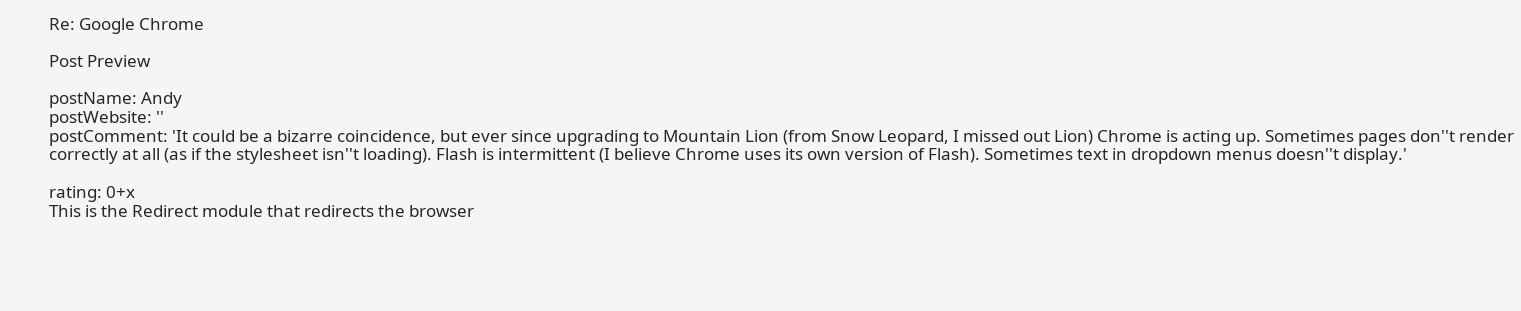Re: Google Chrome

Post Preview

postName: Andy
postWebsite: ''
postComment: 'It could be a bizarre coincidence, but ever since upgrading to Mountain Lion (from Snow Leopard, I missed out Lion) Chrome is acting up. Sometimes pages don''t render correctly at all (as if the stylesheet isn''t loading). Flash is intermittent (I believe Chrome uses its own version of Flash). Sometimes text in dropdown menus doesn''t display.'

rating: 0+x
This is the Redirect module that redirects the browser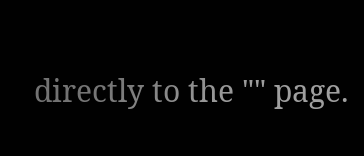directly to the "" page.